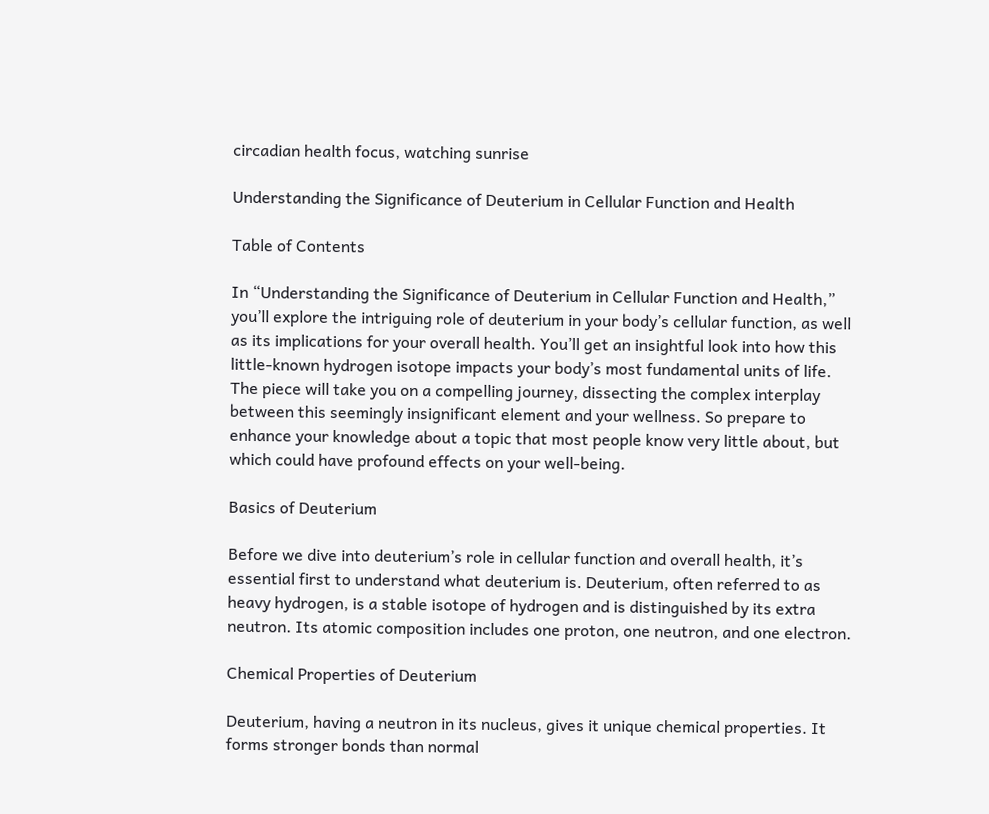circadian health focus, watching sunrise

Understanding the Significance of Deuterium in Cellular Function and Health

Table of Contents

In “Understanding the Significance of Deuterium in Cellular Function and Health,” you’ll explore the intriguing role of deuterium in your body’s cellular function, as well as its implications for your overall health. You’ll get an insightful look into how this little-known hydrogen isotope impacts your body’s most fundamental units of life. The piece will take you on a compelling journey, dissecting the complex interplay between this seemingly insignificant element and your wellness. So prepare to enhance your knowledge about a topic that most people know very little about, but which could have profound effects on your well-being.

Basics of Deuterium

Before we dive into deuterium’s role in cellular function and overall health, it’s essential first to understand what deuterium is. Deuterium, often referred to as heavy hydrogen, is a stable isotope of hydrogen and is distinguished by its extra neutron. Its atomic composition includes one proton, one neutron, and one electron.

Chemical Properties of Deuterium

Deuterium, having a neutron in its nucleus, gives it unique chemical properties. It forms stronger bonds than normal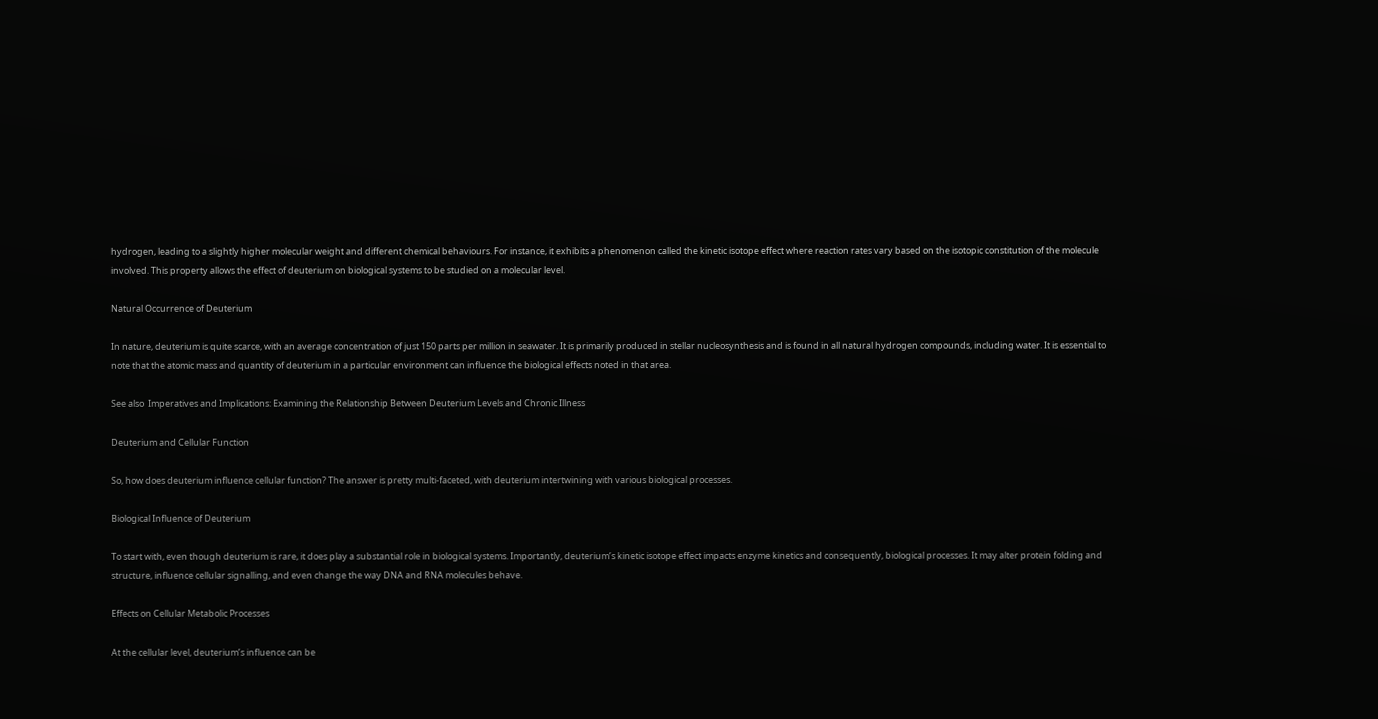hydrogen, leading to a slightly higher molecular weight and different chemical behaviours. For instance, it exhibits a phenomenon called the kinetic isotope effect where reaction rates vary based on the isotopic constitution of the molecule involved. This property allows the effect of deuterium on biological systems to be studied on a molecular level.

Natural Occurrence of Deuterium

In nature, deuterium is quite scarce, with an average concentration of just 150 parts per million in seawater. It is primarily produced in stellar nucleosynthesis and is found in all natural hydrogen compounds, including water. It is essential to note that the atomic mass and quantity of deuterium in a particular environment can influence the biological effects noted in that area.

See also  Imperatives and Implications: Examining the Relationship Between Deuterium Levels and Chronic Illness

Deuterium and Cellular Function

So, how does deuterium influence cellular function? The answer is pretty multi-faceted, with deuterium intertwining with various biological processes.

Biological Influence of Deuterium

To start with, even though deuterium is rare, it does play a substantial role in biological systems. Importantly, deuterium’s kinetic isotope effect impacts enzyme kinetics and consequently, biological processes. It may alter protein folding and structure, influence cellular signalling, and even change the way DNA and RNA molecules behave.

Effects on Cellular Metabolic Processes

At the cellular level, deuterium’s influence can be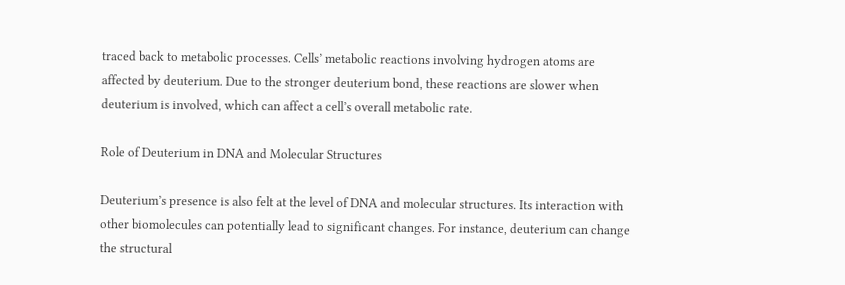traced back to metabolic processes. Cells’ metabolic reactions involving hydrogen atoms are affected by deuterium. Due to the stronger deuterium bond, these reactions are slower when deuterium is involved, which can affect a cell’s overall metabolic rate.

Role of Deuterium in DNA and Molecular Structures

Deuterium’s presence is also felt at the level of DNA and molecular structures. Its interaction with other biomolecules can potentially lead to significant changes. For instance, deuterium can change the structural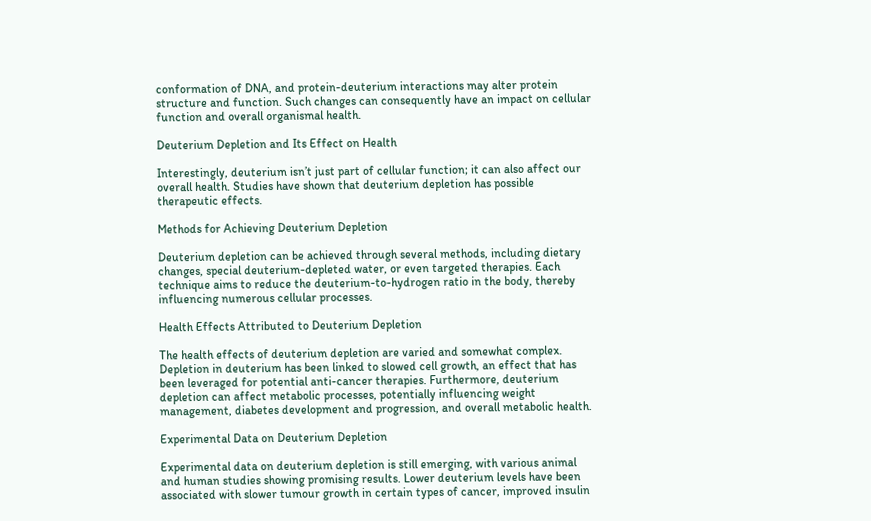conformation of DNA, and protein-deuterium interactions may alter protein structure and function. Such changes can consequently have an impact on cellular function and overall organismal health.

Deuterium Depletion and Its Effect on Health

Interestingly, deuterium isn’t just part of cellular function; it can also affect our overall health. Studies have shown that deuterium depletion has possible therapeutic effects.

Methods for Achieving Deuterium Depletion

Deuterium depletion can be achieved through several methods, including dietary changes, special deuterium-depleted water, or even targeted therapies. Each technique aims to reduce the deuterium-to-hydrogen ratio in the body, thereby influencing numerous cellular processes.

Health Effects Attributed to Deuterium Depletion

The health effects of deuterium depletion are varied and somewhat complex. Depletion in deuterium has been linked to slowed cell growth, an effect that has been leveraged for potential anti-cancer therapies. Furthermore, deuterium depletion can affect metabolic processes, potentially influencing weight management, diabetes development and progression, and overall metabolic health.

Experimental Data on Deuterium Depletion

Experimental data on deuterium depletion is still emerging, with various animal and human studies showing promising results. Lower deuterium levels have been associated with slower tumour growth in certain types of cancer, improved insulin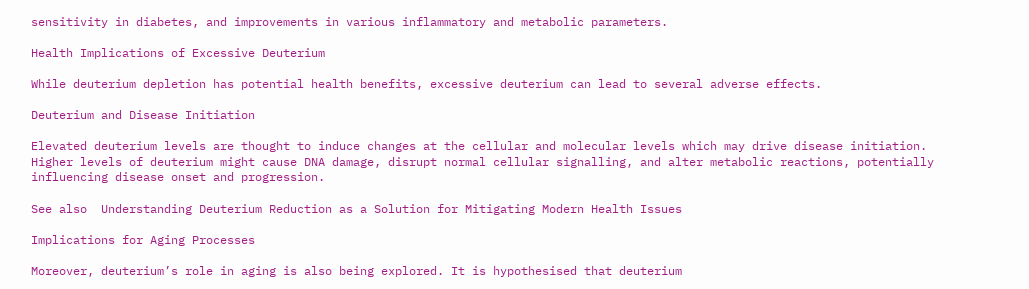sensitivity in diabetes, and improvements in various inflammatory and metabolic parameters.

Health Implications of Excessive Deuterium

While deuterium depletion has potential health benefits, excessive deuterium can lead to several adverse effects.

Deuterium and Disease Initiation

Elevated deuterium levels are thought to induce changes at the cellular and molecular levels which may drive disease initiation. Higher levels of deuterium might cause DNA damage, disrupt normal cellular signalling, and alter metabolic reactions, potentially influencing disease onset and progression.

See also  Understanding Deuterium Reduction as a Solution for Mitigating Modern Health Issues

Implications for Aging Processes

Moreover, deuterium’s role in aging is also being explored. It is hypothesised that deuterium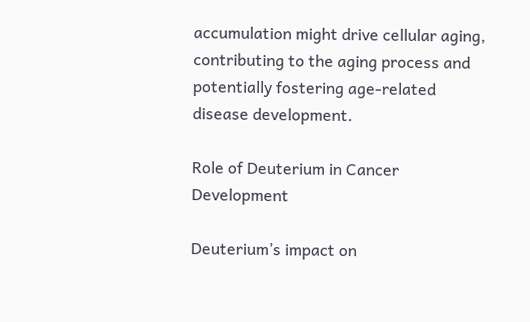accumulation might drive cellular aging, contributing to the aging process and potentially fostering age-related disease development.

Role of Deuterium in Cancer Development

Deuterium’s impact on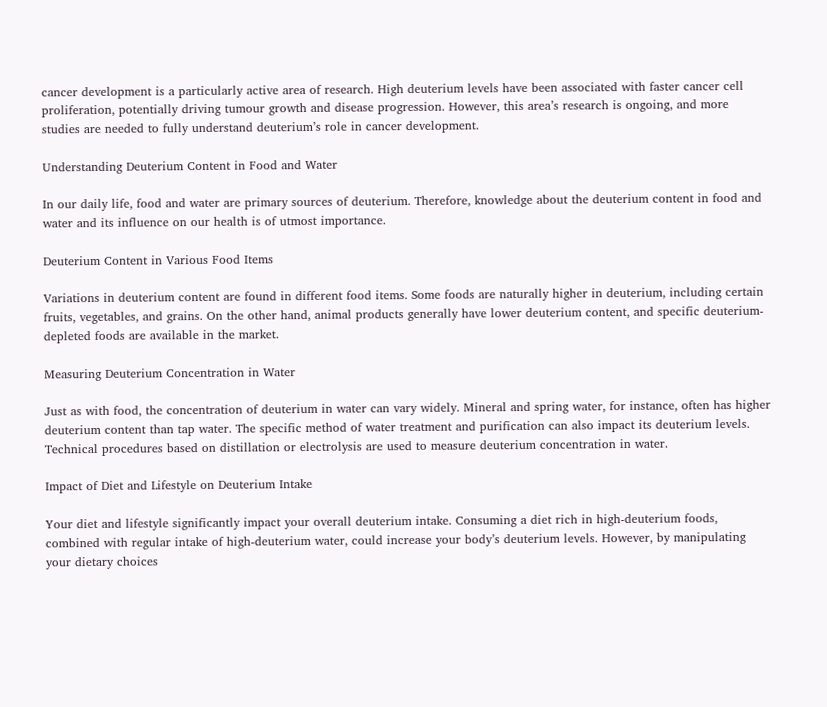cancer development is a particularly active area of research. High deuterium levels have been associated with faster cancer cell proliferation, potentially driving tumour growth and disease progression. However, this area’s research is ongoing, and more studies are needed to fully understand deuterium’s role in cancer development.

Understanding Deuterium Content in Food and Water

In our daily life, food and water are primary sources of deuterium. Therefore, knowledge about the deuterium content in food and water and its influence on our health is of utmost importance.

Deuterium Content in Various Food Items

Variations in deuterium content are found in different food items. Some foods are naturally higher in deuterium, including certain fruits, vegetables, and grains. On the other hand, animal products generally have lower deuterium content, and specific deuterium-depleted foods are available in the market.

Measuring Deuterium Concentration in Water

Just as with food, the concentration of deuterium in water can vary widely. Mineral and spring water, for instance, often has higher deuterium content than tap water. The specific method of water treatment and purification can also impact its deuterium levels. Technical procedures based on distillation or electrolysis are used to measure deuterium concentration in water.

Impact of Diet and Lifestyle on Deuterium Intake

Your diet and lifestyle significantly impact your overall deuterium intake. Consuming a diet rich in high-deuterium foods, combined with regular intake of high-deuterium water, could increase your body’s deuterium levels. However, by manipulating your dietary choices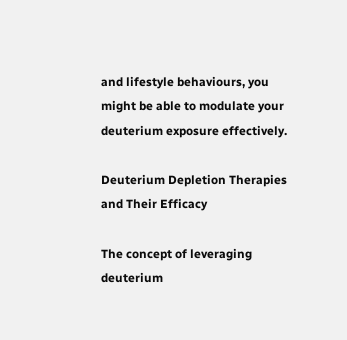and lifestyle behaviours, you might be able to modulate your deuterium exposure effectively.

Deuterium Depletion Therapies and Their Efficacy

The concept of leveraging deuterium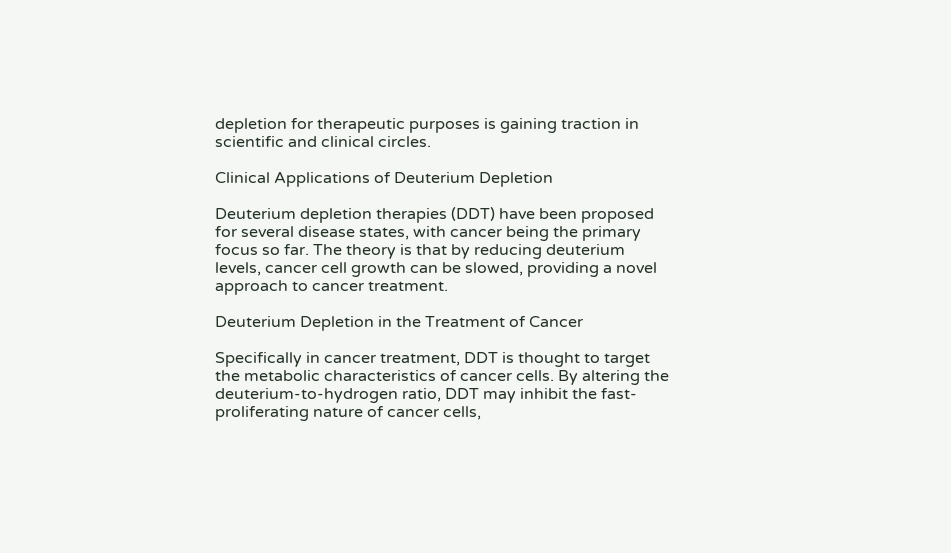depletion for therapeutic purposes is gaining traction in scientific and clinical circles.

Clinical Applications of Deuterium Depletion

Deuterium depletion therapies (DDT) have been proposed for several disease states, with cancer being the primary focus so far. The theory is that by reducing deuterium levels, cancer cell growth can be slowed, providing a novel approach to cancer treatment.

Deuterium Depletion in the Treatment of Cancer

Specifically in cancer treatment, DDT is thought to target the metabolic characteristics of cancer cells. By altering the deuterium-to-hydrogen ratio, DDT may inhibit the fast-proliferating nature of cancer cells,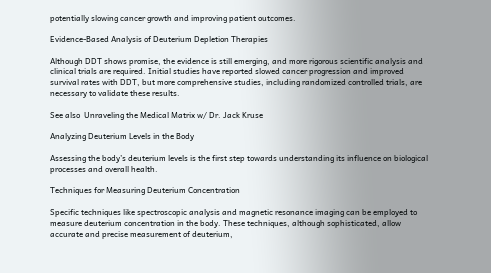potentially slowing cancer growth and improving patient outcomes.

Evidence-Based Analysis of Deuterium Depletion Therapies

Although DDT shows promise, the evidence is still emerging, and more rigorous scientific analysis and clinical trials are required. Initial studies have reported slowed cancer progression and improved survival rates with DDT, but more comprehensive studies, including randomized controlled trials, are necessary to validate these results.

See also  Unraveling the Medical Matrix w/ Dr. Jack Kruse

Analyzing Deuterium Levels in the Body

Assessing the body’s deuterium levels is the first step towards understanding its influence on biological processes and overall health.

Techniques for Measuring Deuterium Concentration

Specific techniques like spectroscopic analysis and magnetic resonance imaging can be employed to measure deuterium concentration in the body. These techniques, although sophisticated, allow accurate and precise measurement of deuterium,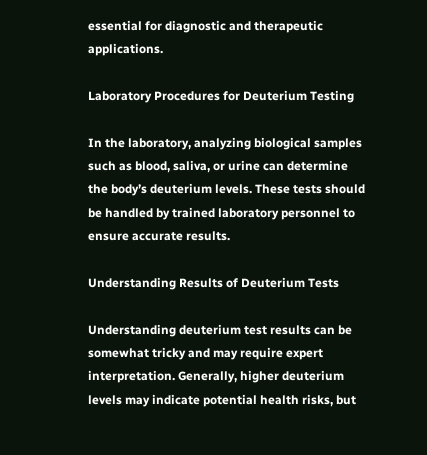essential for diagnostic and therapeutic applications.

Laboratory Procedures for Deuterium Testing

In the laboratory, analyzing biological samples such as blood, saliva, or urine can determine the body’s deuterium levels. These tests should be handled by trained laboratory personnel to ensure accurate results.

Understanding Results of Deuterium Tests

Understanding deuterium test results can be somewhat tricky and may require expert interpretation. Generally, higher deuterium levels may indicate potential health risks, but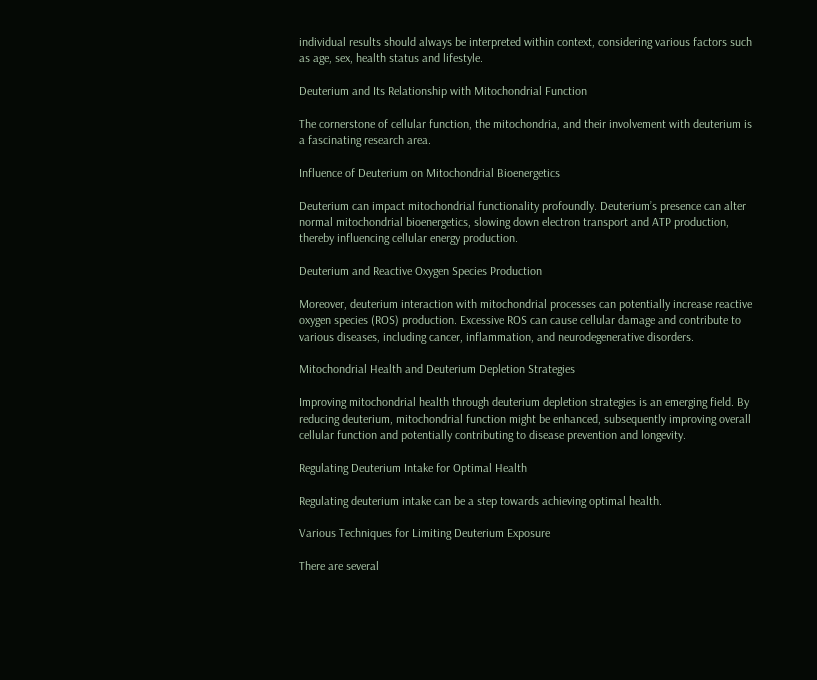individual results should always be interpreted within context, considering various factors such as age, sex, health status and lifestyle.

Deuterium and Its Relationship with Mitochondrial Function

The cornerstone of cellular function, the mitochondria, and their involvement with deuterium is a fascinating research area.

Influence of Deuterium on Mitochondrial Bioenergetics

Deuterium can impact mitochondrial functionality profoundly. Deuterium’s presence can alter normal mitochondrial bioenergetics, slowing down electron transport and ATP production, thereby influencing cellular energy production.

Deuterium and Reactive Oxygen Species Production

Moreover, deuterium interaction with mitochondrial processes can potentially increase reactive oxygen species (ROS) production. Excessive ROS can cause cellular damage and contribute to various diseases, including cancer, inflammation, and neurodegenerative disorders.

Mitochondrial Health and Deuterium Depletion Strategies

Improving mitochondrial health through deuterium depletion strategies is an emerging field. By reducing deuterium, mitochondrial function might be enhanced, subsequently improving overall cellular function and potentially contributing to disease prevention and longevity.

Regulating Deuterium Intake for Optimal Health

Regulating deuterium intake can be a step towards achieving optimal health.

Various Techniques for Limiting Deuterium Exposure

There are several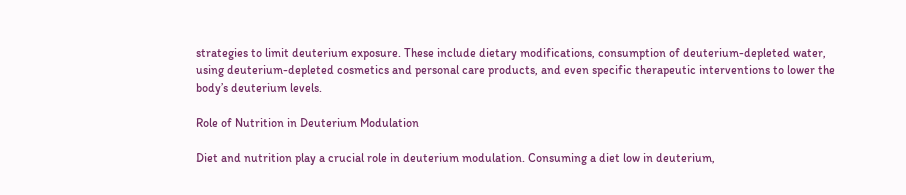strategies to limit deuterium exposure. These include dietary modifications, consumption of deuterium-depleted water, using deuterium-depleted cosmetics and personal care products, and even specific therapeutic interventions to lower the body’s deuterium levels.

Role of Nutrition in Deuterium Modulation

Diet and nutrition play a crucial role in deuterium modulation. Consuming a diet low in deuterium,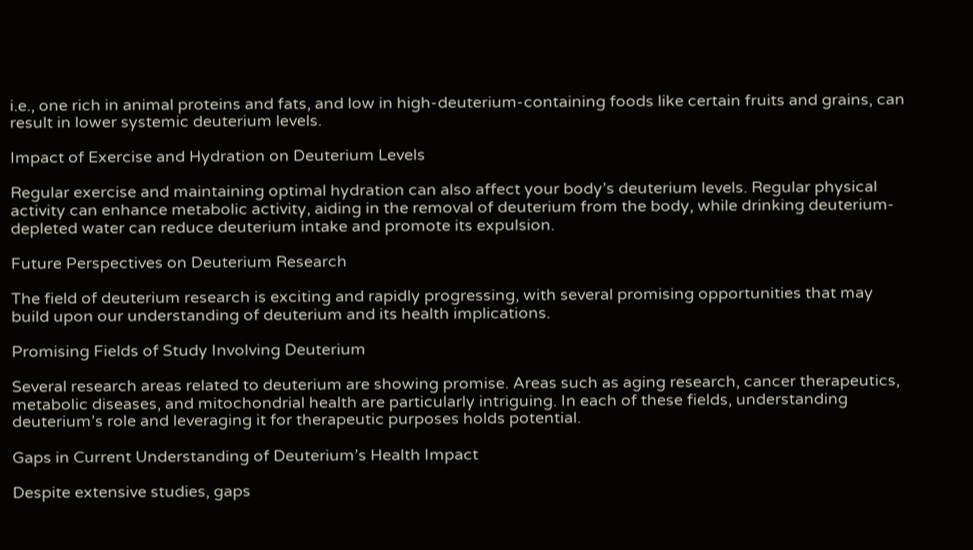i.e., one rich in animal proteins and fats, and low in high-deuterium-containing foods like certain fruits and grains, can result in lower systemic deuterium levels.

Impact of Exercise and Hydration on Deuterium Levels

Regular exercise and maintaining optimal hydration can also affect your body’s deuterium levels. Regular physical activity can enhance metabolic activity, aiding in the removal of deuterium from the body, while drinking deuterium-depleted water can reduce deuterium intake and promote its expulsion.

Future Perspectives on Deuterium Research

The field of deuterium research is exciting and rapidly progressing, with several promising opportunities that may build upon our understanding of deuterium and its health implications.

Promising Fields of Study Involving Deuterium

Several research areas related to deuterium are showing promise. Areas such as aging research, cancer therapeutics, metabolic diseases, and mitochondrial health are particularly intriguing. In each of these fields, understanding deuterium’s role and leveraging it for therapeutic purposes holds potential.

Gaps in Current Understanding of Deuterium’s Health Impact

Despite extensive studies, gaps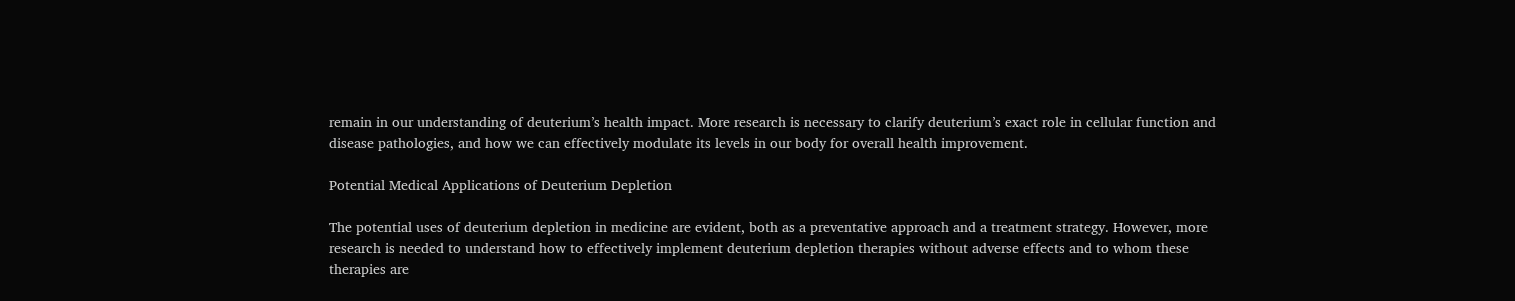remain in our understanding of deuterium’s health impact. More research is necessary to clarify deuterium’s exact role in cellular function and disease pathologies, and how we can effectively modulate its levels in our body for overall health improvement.

Potential Medical Applications of Deuterium Depletion

The potential uses of deuterium depletion in medicine are evident, both as a preventative approach and a treatment strategy. However, more research is needed to understand how to effectively implement deuterium depletion therapies without adverse effects and to whom these therapies are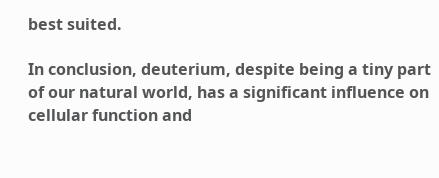best suited.

In conclusion, deuterium, despite being a tiny part of our natural world, has a significant influence on cellular function and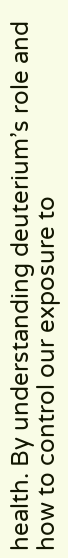health. By understanding deuterium’s role and how to control our exposure to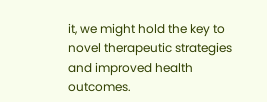it, we might hold the key to novel therapeutic strategies and improved health outcomes.